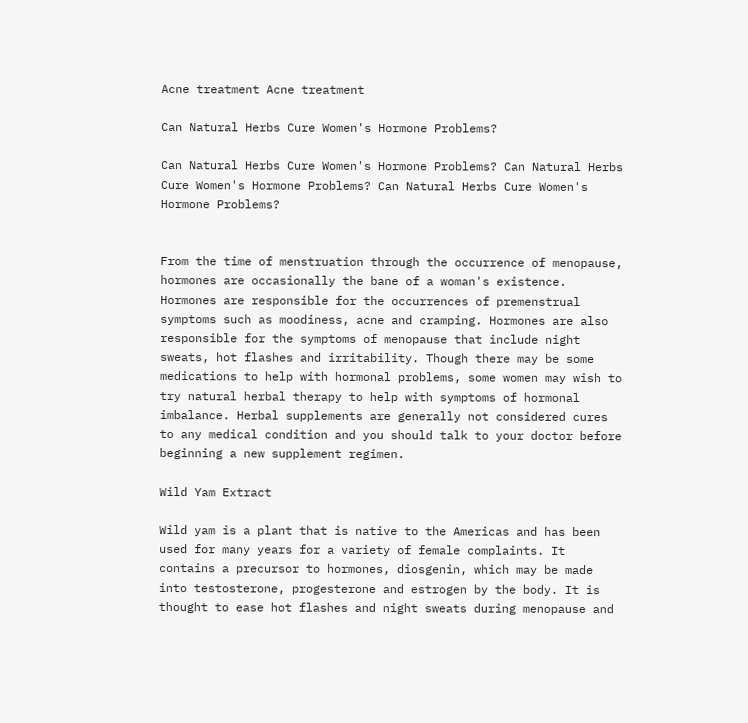Acne treatment Acne treatment

Can Natural Herbs Cure Women's Hormone Problems?

Can Natural Herbs Cure Women's Hormone Problems? Can Natural Herbs Cure Women's Hormone Problems? Can Natural Herbs Cure Women's Hormone Problems?


From the time of menstruation through the occurrence of menopause, hormones are occasionally the bane of a woman's existence. Hormones are responsible for the occurrences of premenstrual symptoms such as moodiness, acne and cramping. Hormones are also responsible for the symptoms of menopause that include night sweats, hot flashes and irritability. Though there may be some medications to help with hormonal problems, some women may wish to try natural herbal therapy to help with symptoms of hormonal imbalance. Herbal supplements are generally not considered cures to any medical condition and you should talk to your doctor before beginning a new supplement regimen.

Wild Yam Extract

Wild yam is a plant that is native to the Americas and has been used for many years for a variety of female complaints. It contains a precursor to hormones, diosgenin, which may be made into testosterone, progesterone and estrogen by the body. It is thought to ease hot flashes and night sweats during menopause and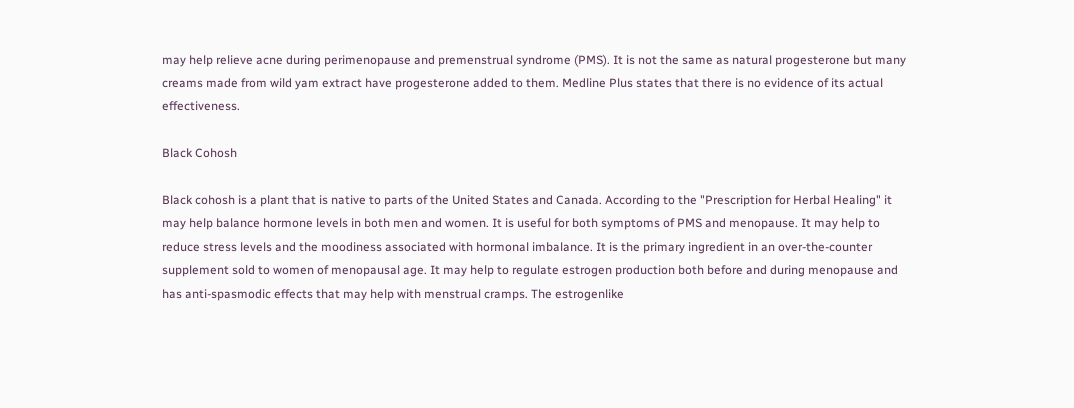may help relieve acne during perimenopause and premenstrual syndrome (PMS). It is not the same as natural progesterone but many creams made from wild yam extract have progesterone added to them. Medline Plus states that there is no evidence of its actual effectiveness.

Black Cohosh

Black cohosh is a plant that is native to parts of the United States and Canada. According to the "Prescription for Herbal Healing" it may help balance hormone levels in both men and women. It is useful for both symptoms of PMS and menopause. It may help to reduce stress levels and the moodiness associated with hormonal imbalance. It is the primary ingredient in an over-the-counter supplement sold to women of menopausal age. It may help to regulate estrogen production both before and during menopause and has anti-spasmodic effects that may help with menstrual cramps. The estrogenlike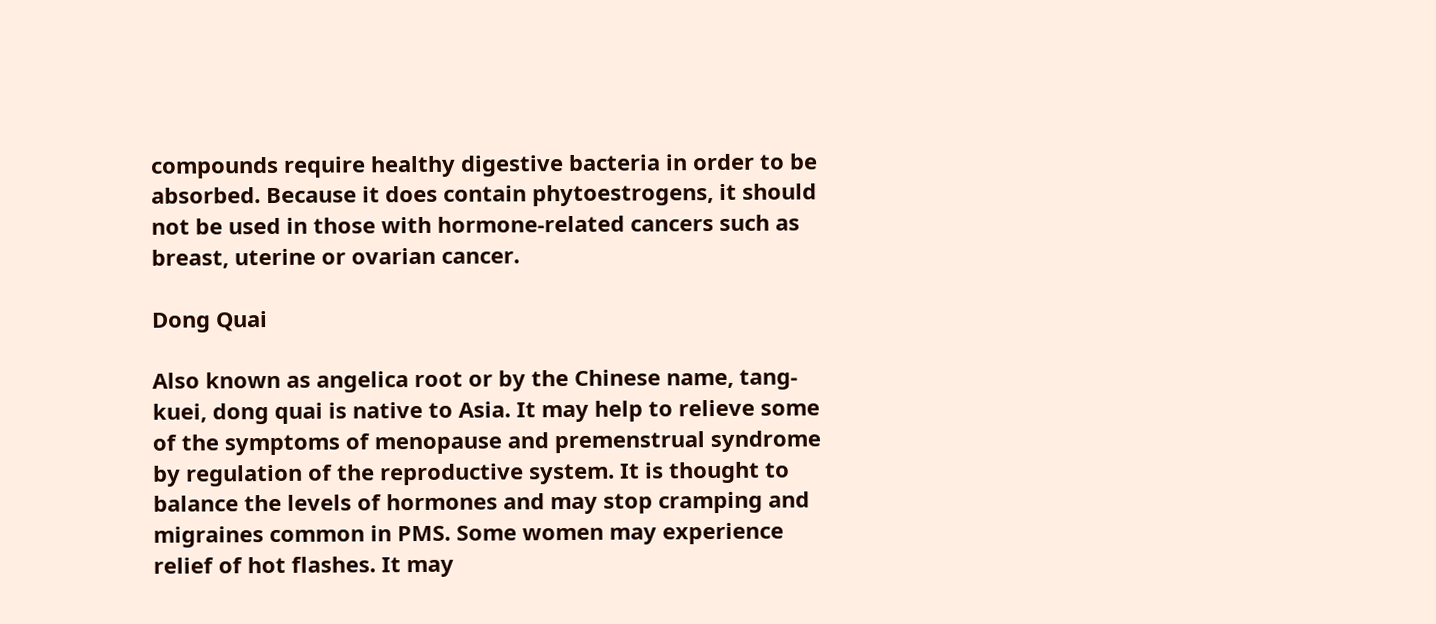compounds require healthy digestive bacteria in order to be absorbed. Because it does contain phytoestrogens, it should not be used in those with hormone-related cancers such as breast, uterine or ovarian cancer.

Dong Quai

Also known as angelica root or by the Chinese name, tang-kuei, dong quai is native to Asia. It may help to relieve some of the symptoms of menopause and premenstrual syndrome by regulation of the reproductive system. It is thought to balance the levels of hormones and may stop cramping and migraines common in PMS. Some women may experience relief of hot flashes. It may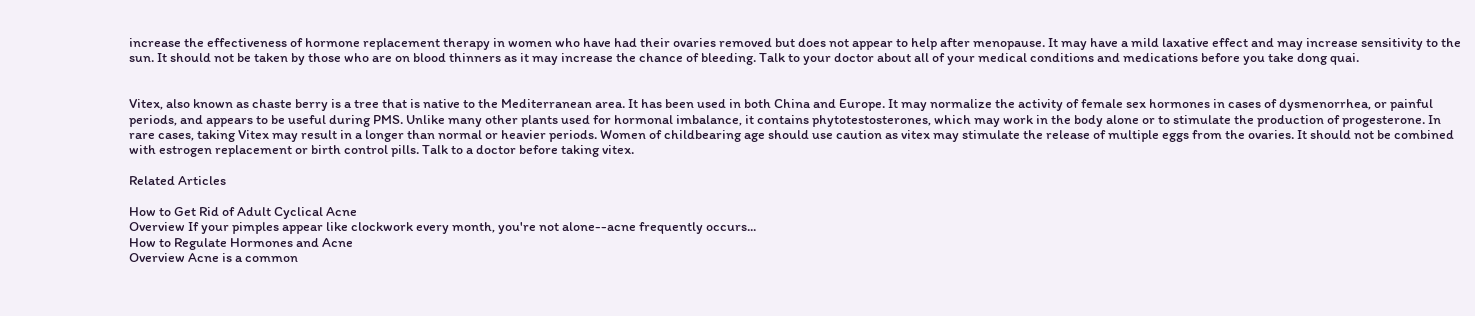increase the effectiveness of hormone replacement therapy in women who have had their ovaries removed but does not appear to help after menopause. It may have a mild laxative effect and may increase sensitivity to the sun. It should not be taken by those who are on blood thinners as it may increase the chance of bleeding. Talk to your doctor about all of your medical conditions and medications before you take dong quai.


Vitex, also known as chaste berry is a tree that is native to the Mediterranean area. It has been used in both China and Europe. It may normalize the activity of female sex hormones in cases of dysmenorrhea, or painful periods, and appears to be useful during PMS. Unlike many other plants used for hormonal imbalance, it contains phytotestosterones, which may work in the body alone or to stimulate the production of progesterone. In rare cases, taking Vitex may result in a longer than normal or heavier periods. Women of childbearing age should use caution as vitex may stimulate the release of multiple eggs from the ovaries. It should not be combined with estrogen replacement or birth control pills. Talk to a doctor before taking vitex.

Related Articles

How to Get Rid of Adult Cyclical Acne
Overview If your pimples appear like clockwork every month, you're not alone--acne frequently occurs...
How to Regulate Hormones and Acne
Overview Acne is a common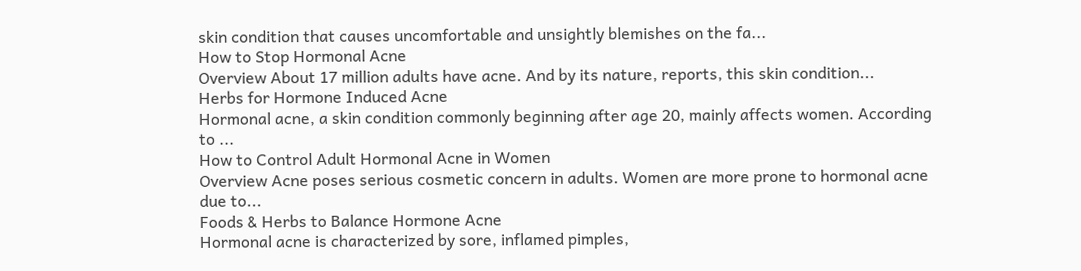skin condition that causes uncomfortable and unsightly blemishes on the fa...
How to Stop Hormonal Acne
Overview About 17 million adults have acne. And by its nature, reports, this skin condition...
Herbs for Hormone Induced Acne
Hormonal acne, a skin condition commonly beginning after age 20, mainly affects women. According to ...
How to Control Adult Hormonal Acne in Women
Overview Acne poses serious cosmetic concern in adults. Women are more prone to hormonal acne due to...
Foods & Herbs to Balance Hormone Acne
Hormonal acne is characterized by sore, inflamed pimples,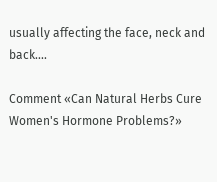usually affecting the face, neck and back....

Comment «Can Natural Herbs Cure Women's Hormone Problems?»